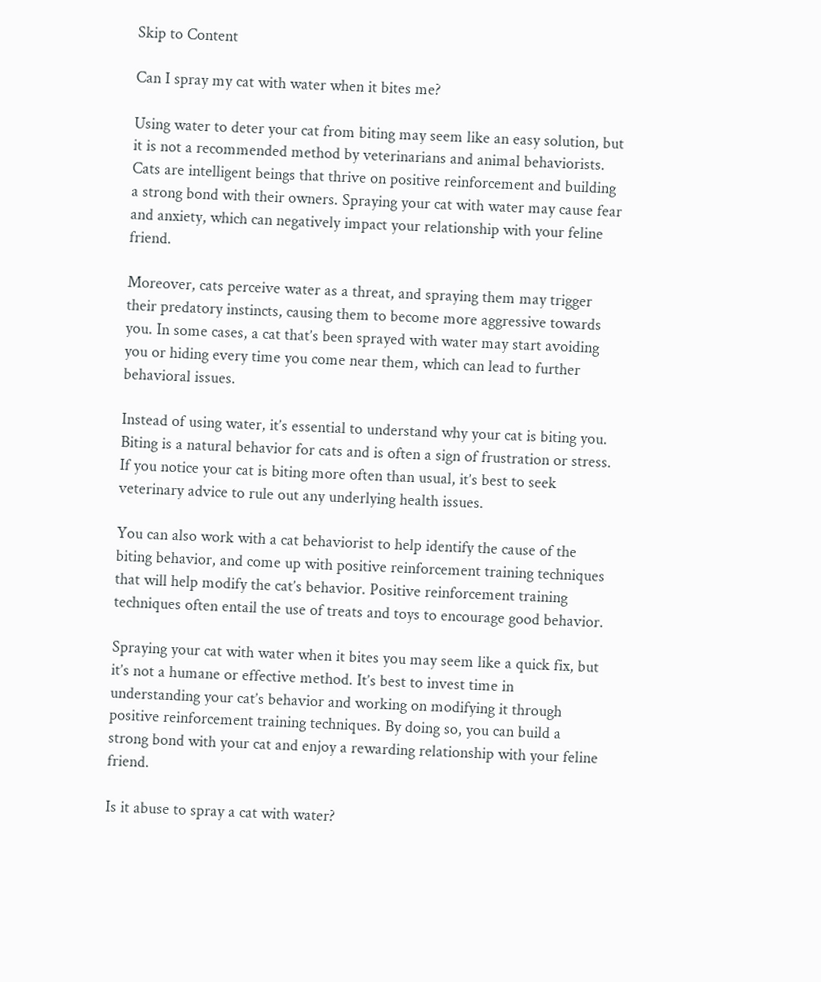Skip to Content

Can I spray my cat with water when it bites me?

Using water to deter your cat from biting may seem like an easy solution, but it is not a recommended method by veterinarians and animal behaviorists. Cats are intelligent beings that thrive on positive reinforcement and building a strong bond with their owners. Spraying your cat with water may cause fear and anxiety, which can negatively impact your relationship with your feline friend.

Moreover, cats perceive water as a threat, and spraying them may trigger their predatory instincts, causing them to become more aggressive towards you. In some cases, a cat that’s been sprayed with water may start avoiding you or hiding every time you come near them, which can lead to further behavioral issues.

Instead of using water, it’s essential to understand why your cat is biting you. Biting is a natural behavior for cats and is often a sign of frustration or stress. If you notice your cat is biting more often than usual, it’s best to seek veterinary advice to rule out any underlying health issues.

You can also work with a cat behaviorist to help identify the cause of the biting behavior, and come up with positive reinforcement training techniques that will help modify the cat’s behavior. Positive reinforcement training techniques often entail the use of treats and toys to encourage good behavior.

Spraying your cat with water when it bites you may seem like a quick fix, but it’s not a humane or effective method. It’s best to invest time in understanding your cat’s behavior and working on modifying it through positive reinforcement training techniques. By doing so, you can build a strong bond with your cat and enjoy a rewarding relationship with your feline friend.

Is it abuse to spray a cat with water?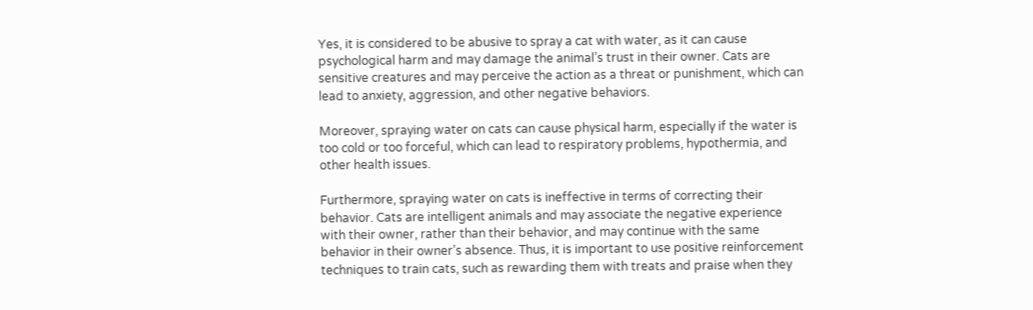Yes, it is considered to be abusive to spray a cat with water, as it can cause psychological harm and may damage the animal’s trust in their owner. Cats are sensitive creatures and may perceive the action as a threat or punishment, which can lead to anxiety, aggression, and other negative behaviors.

Moreover, spraying water on cats can cause physical harm, especially if the water is too cold or too forceful, which can lead to respiratory problems, hypothermia, and other health issues.

Furthermore, spraying water on cats is ineffective in terms of correcting their behavior. Cats are intelligent animals and may associate the negative experience with their owner, rather than their behavior, and may continue with the same behavior in their owner’s absence. Thus, it is important to use positive reinforcement techniques to train cats, such as rewarding them with treats and praise when they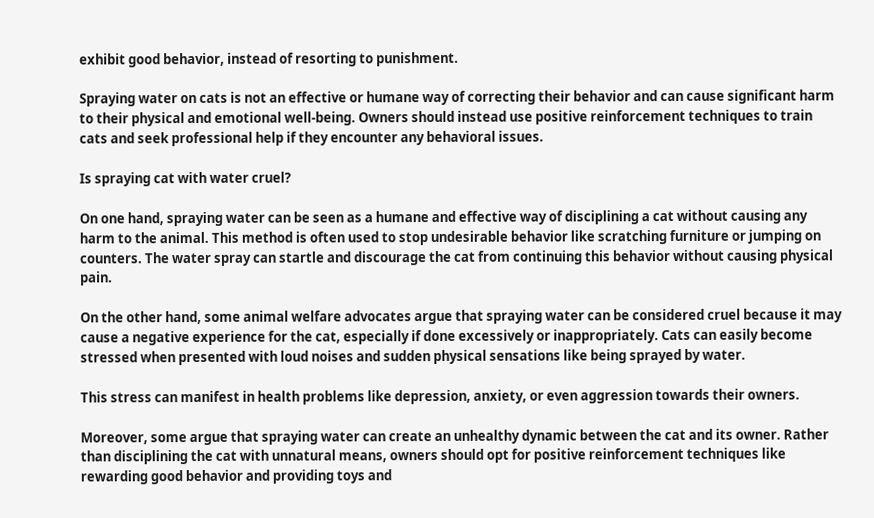exhibit good behavior, instead of resorting to punishment.

Spraying water on cats is not an effective or humane way of correcting their behavior and can cause significant harm to their physical and emotional well-being. Owners should instead use positive reinforcement techniques to train cats and seek professional help if they encounter any behavioral issues.

Is spraying cat with water cruel?

On one hand, spraying water can be seen as a humane and effective way of disciplining a cat without causing any harm to the animal. This method is often used to stop undesirable behavior like scratching furniture or jumping on counters. The water spray can startle and discourage the cat from continuing this behavior without causing physical pain.

On the other hand, some animal welfare advocates argue that spraying water can be considered cruel because it may cause a negative experience for the cat, especially if done excessively or inappropriately. Cats can easily become stressed when presented with loud noises and sudden physical sensations like being sprayed by water.

This stress can manifest in health problems like depression, anxiety, or even aggression towards their owners.

Moreover, some argue that spraying water can create an unhealthy dynamic between the cat and its owner. Rather than disciplining the cat with unnatural means, owners should opt for positive reinforcement techniques like rewarding good behavior and providing toys and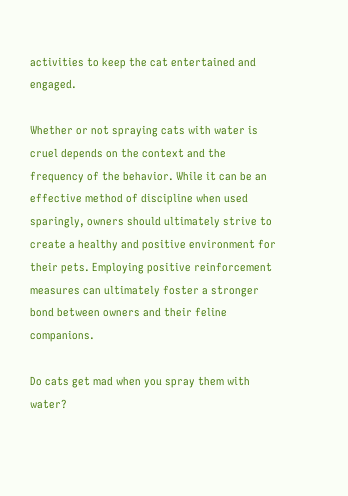activities to keep the cat entertained and engaged.

Whether or not spraying cats with water is cruel depends on the context and the frequency of the behavior. While it can be an effective method of discipline when used sparingly, owners should ultimately strive to create a healthy and positive environment for their pets. Employing positive reinforcement measures can ultimately foster a stronger bond between owners and their feline companions.

Do cats get mad when you spray them with water?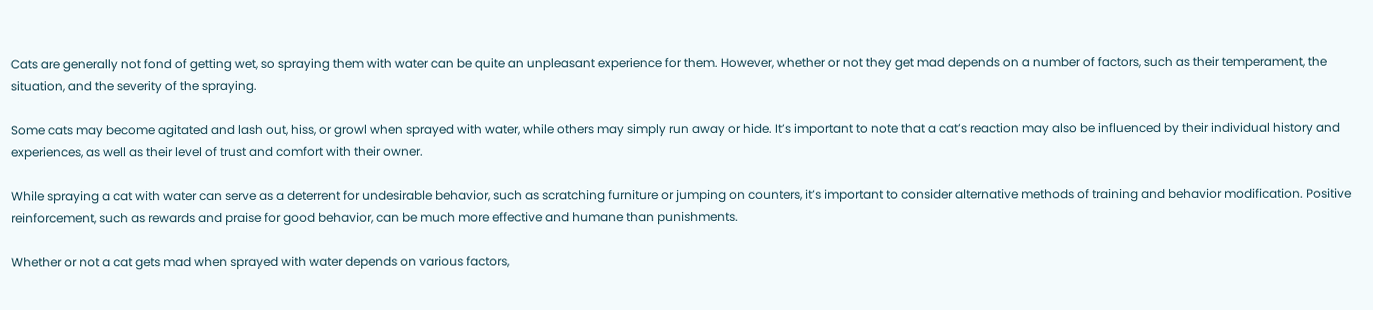Cats are generally not fond of getting wet, so spraying them with water can be quite an unpleasant experience for them. However, whether or not they get mad depends on a number of factors, such as their temperament, the situation, and the severity of the spraying.

Some cats may become agitated and lash out, hiss, or growl when sprayed with water, while others may simply run away or hide. It’s important to note that a cat’s reaction may also be influenced by their individual history and experiences, as well as their level of trust and comfort with their owner.

While spraying a cat with water can serve as a deterrent for undesirable behavior, such as scratching furniture or jumping on counters, it’s important to consider alternative methods of training and behavior modification. Positive reinforcement, such as rewards and praise for good behavior, can be much more effective and humane than punishments.

Whether or not a cat gets mad when sprayed with water depends on various factors,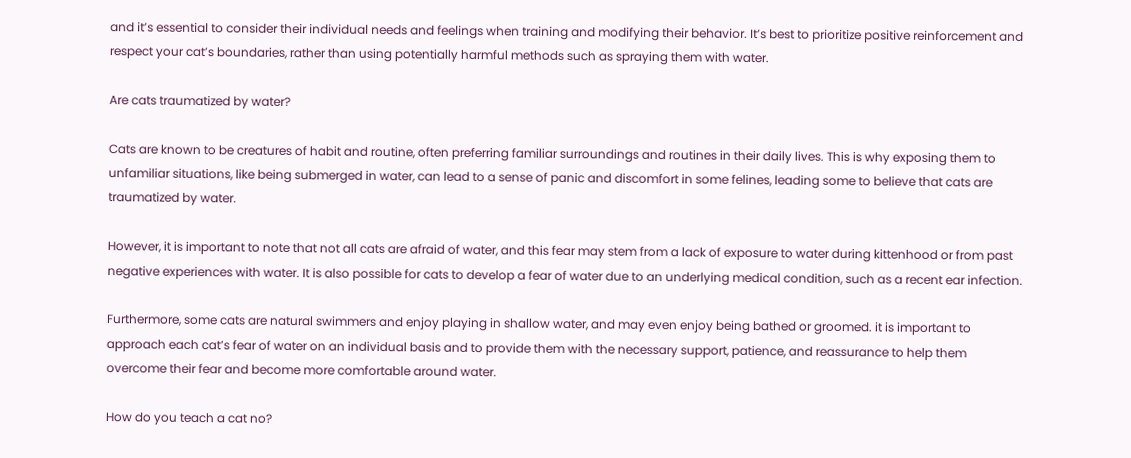and it’s essential to consider their individual needs and feelings when training and modifying their behavior. It’s best to prioritize positive reinforcement and respect your cat’s boundaries, rather than using potentially harmful methods such as spraying them with water.

Are cats traumatized by water?

Cats are known to be creatures of habit and routine, often preferring familiar surroundings and routines in their daily lives. This is why exposing them to unfamiliar situations, like being submerged in water, can lead to a sense of panic and discomfort in some felines, leading some to believe that cats are traumatized by water.

However, it is important to note that not all cats are afraid of water, and this fear may stem from a lack of exposure to water during kittenhood or from past negative experiences with water. It is also possible for cats to develop a fear of water due to an underlying medical condition, such as a recent ear infection.

Furthermore, some cats are natural swimmers and enjoy playing in shallow water, and may even enjoy being bathed or groomed. it is important to approach each cat’s fear of water on an individual basis and to provide them with the necessary support, patience, and reassurance to help them overcome their fear and become more comfortable around water.

How do you teach a cat no?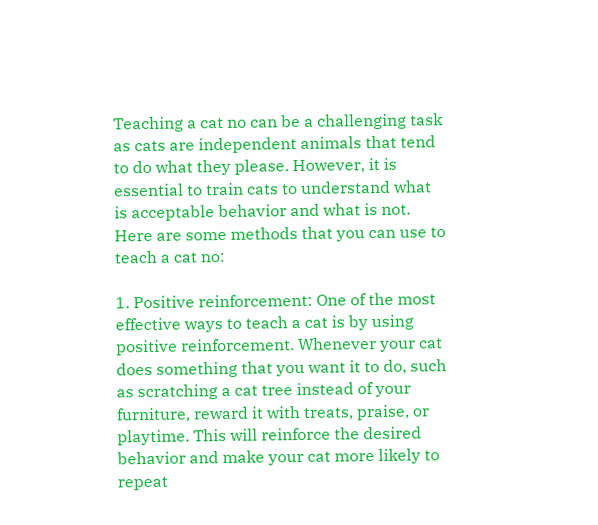Teaching a cat no can be a challenging task as cats are independent animals that tend to do what they please. However, it is essential to train cats to understand what is acceptable behavior and what is not. Here are some methods that you can use to teach a cat no:

1. Positive reinforcement: One of the most effective ways to teach a cat is by using positive reinforcement. Whenever your cat does something that you want it to do, such as scratching a cat tree instead of your furniture, reward it with treats, praise, or playtime. This will reinforce the desired behavior and make your cat more likely to repeat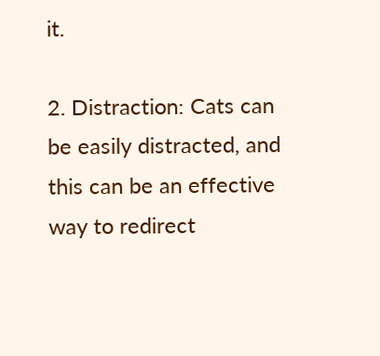it.

2. Distraction: Cats can be easily distracted, and this can be an effective way to redirect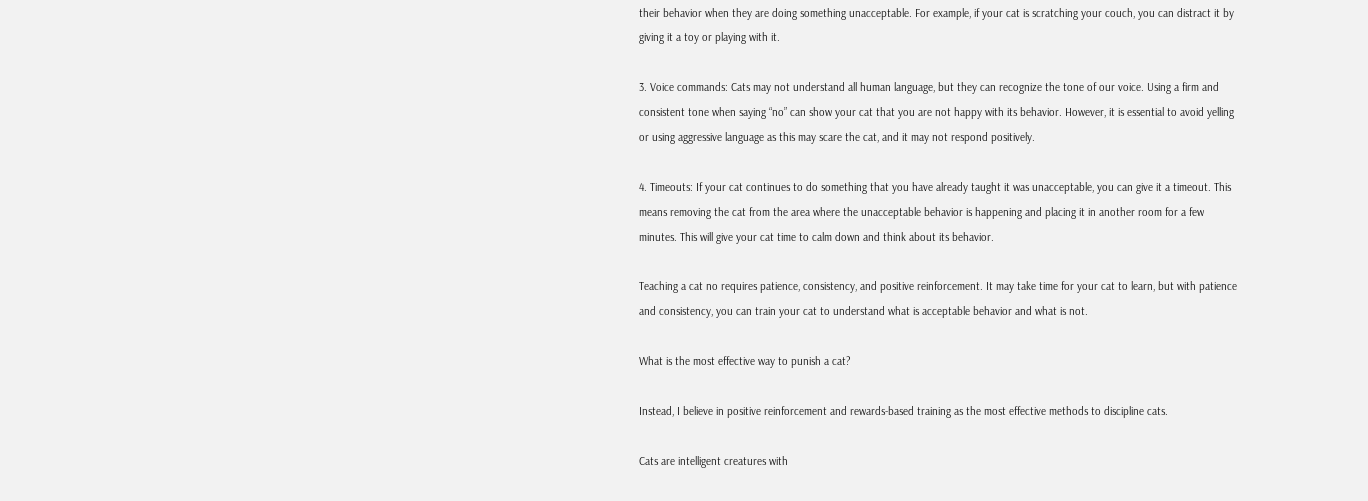their behavior when they are doing something unacceptable. For example, if your cat is scratching your couch, you can distract it by giving it a toy or playing with it.

3. Voice commands: Cats may not understand all human language, but they can recognize the tone of our voice. Using a firm and consistent tone when saying “no” can show your cat that you are not happy with its behavior. However, it is essential to avoid yelling or using aggressive language as this may scare the cat, and it may not respond positively.

4. Timeouts: If your cat continues to do something that you have already taught it was unacceptable, you can give it a timeout. This means removing the cat from the area where the unacceptable behavior is happening and placing it in another room for a few minutes. This will give your cat time to calm down and think about its behavior.

Teaching a cat no requires patience, consistency, and positive reinforcement. It may take time for your cat to learn, but with patience and consistency, you can train your cat to understand what is acceptable behavior and what is not.

What is the most effective way to punish a cat?

Instead, I believe in positive reinforcement and rewards-based training as the most effective methods to discipline cats.

Cats are intelligent creatures with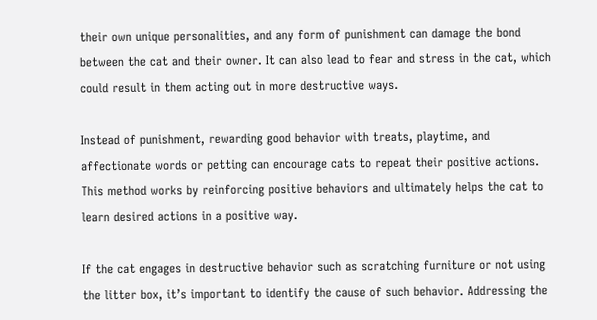their own unique personalities, and any form of punishment can damage the bond between the cat and their owner. It can also lead to fear and stress in the cat, which could result in them acting out in more destructive ways.

Instead of punishment, rewarding good behavior with treats, playtime, and affectionate words or petting can encourage cats to repeat their positive actions. This method works by reinforcing positive behaviors and ultimately helps the cat to learn desired actions in a positive way.

If the cat engages in destructive behavior such as scratching furniture or not using the litter box, it’s important to identify the cause of such behavior. Addressing the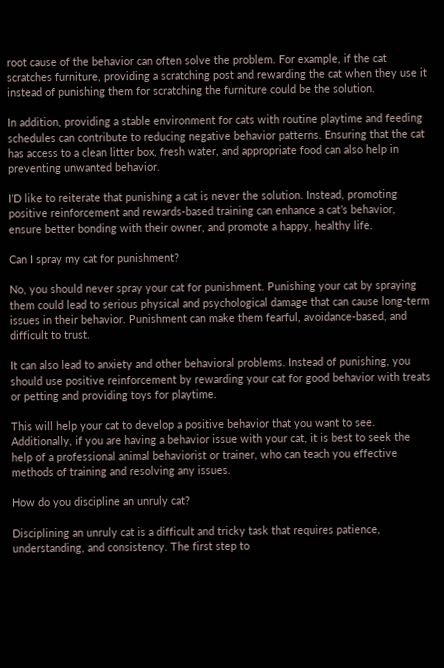root cause of the behavior can often solve the problem. For example, if the cat scratches furniture, providing a scratching post and rewarding the cat when they use it instead of punishing them for scratching the furniture could be the solution.

In addition, providing a stable environment for cats with routine playtime and feeding schedules can contribute to reducing negative behavior patterns. Ensuring that the cat has access to a clean litter box, fresh water, and appropriate food can also help in preventing unwanted behavior.

I’D like to reiterate that punishing a cat is never the solution. Instead, promoting positive reinforcement and rewards-based training can enhance a cat’s behavior, ensure better bonding with their owner, and promote a happy, healthy life.

Can I spray my cat for punishment?

No, you should never spray your cat for punishment. Punishing your cat by spraying them could lead to serious physical and psychological damage that can cause long-term issues in their behavior. Punishment can make them fearful, avoidance-based, and difficult to trust.

It can also lead to anxiety and other behavioral problems. Instead of punishing, you should use positive reinforcement by rewarding your cat for good behavior with treats or petting and providing toys for playtime.

This will help your cat to develop a positive behavior that you want to see. Additionally, if you are having a behavior issue with your cat, it is best to seek the help of a professional animal behaviorist or trainer, who can teach you effective methods of training and resolving any issues.

How do you discipline an unruly cat?

Disciplining an unruly cat is a difficult and tricky task that requires patience, understanding, and consistency. The first step to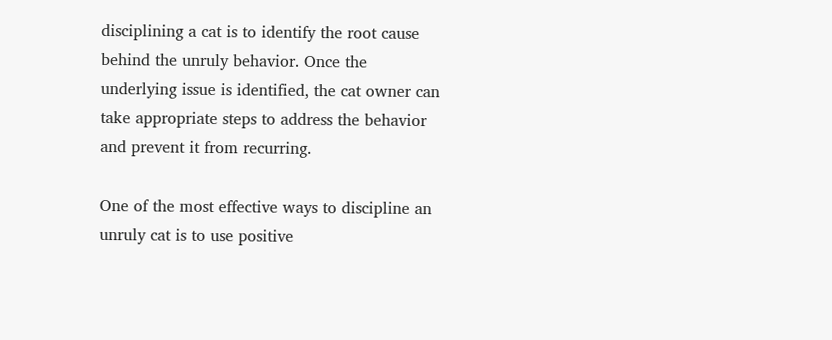disciplining a cat is to identify the root cause behind the unruly behavior. Once the underlying issue is identified, the cat owner can take appropriate steps to address the behavior and prevent it from recurring.

One of the most effective ways to discipline an unruly cat is to use positive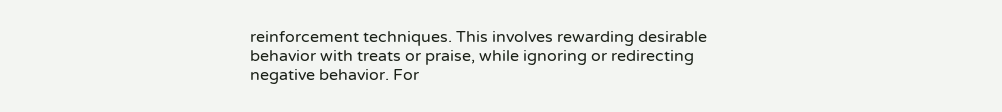reinforcement techniques. This involves rewarding desirable behavior with treats or praise, while ignoring or redirecting negative behavior. For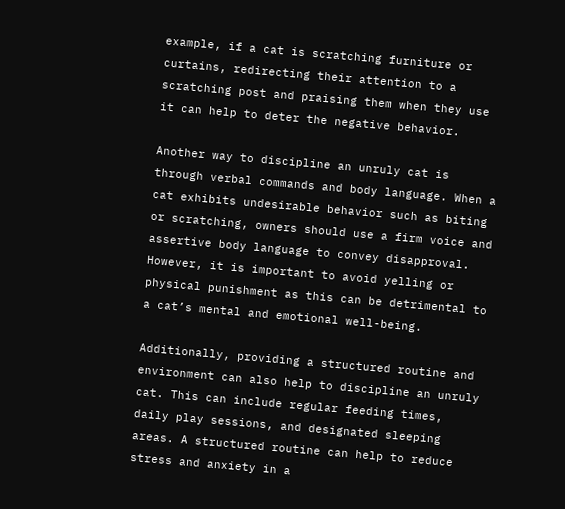example, if a cat is scratching furniture or curtains, redirecting their attention to a scratching post and praising them when they use it can help to deter the negative behavior.

Another way to discipline an unruly cat is through verbal commands and body language. When a cat exhibits undesirable behavior such as biting or scratching, owners should use a firm voice and assertive body language to convey disapproval. However, it is important to avoid yelling or physical punishment as this can be detrimental to a cat’s mental and emotional well-being.

Additionally, providing a structured routine and environment can also help to discipline an unruly cat. This can include regular feeding times, daily play sessions, and designated sleeping areas. A structured routine can help to reduce stress and anxiety in a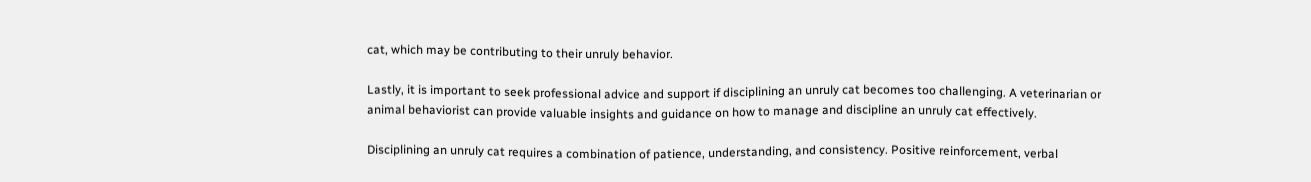cat, which may be contributing to their unruly behavior.

Lastly, it is important to seek professional advice and support if disciplining an unruly cat becomes too challenging. A veterinarian or animal behaviorist can provide valuable insights and guidance on how to manage and discipline an unruly cat effectively.

Disciplining an unruly cat requires a combination of patience, understanding, and consistency. Positive reinforcement, verbal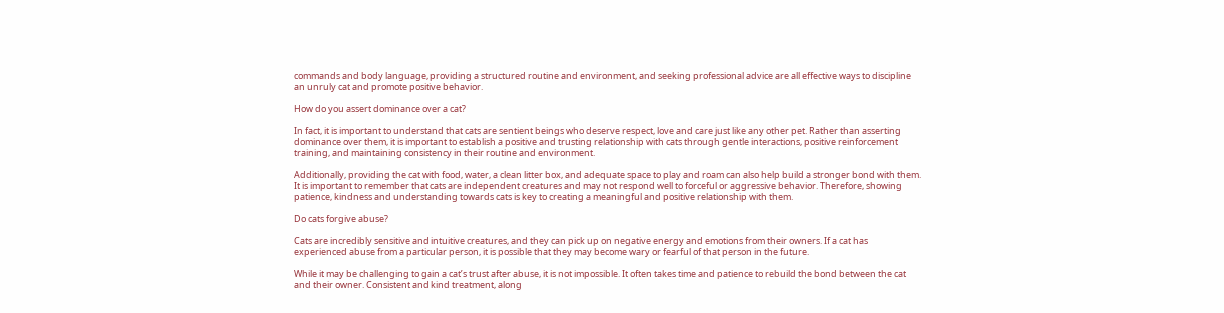commands and body language, providing a structured routine and environment, and seeking professional advice are all effective ways to discipline an unruly cat and promote positive behavior.

How do you assert dominance over a cat?

In fact, it is important to understand that cats are sentient beings who deserve respect, love and care just like any other pet. Rather than asserting dominance over them, it is important to establish a positive and trusting relationship with cats through gentle interactions, positive reinforcement training, and maintaining consistency in their routine and environment.

Additionally, providing the cat with food, water, a clean litter box, and adequate space to play and roam can also help build a stronger bond with them. It is important to remember that cats are independent creatures and may not respond well to forceful or aggressive behavior. Therefore, showing patience, kindness and understanding towards cats is key to creating a meaningful and positive relationship with them.

Do cats forgive abuse?

Cats are incredibly sensitive and intuitive creatures, and they can pick up on negative energy and emotions from their owners. If a cat has experienced abuse from a particular person, it is possible that they may become wary or fearful of that person in the future.

While it may be challenging to gain a cat’s trust after abuse, it is not impossible. It often takes time and patience to rebuild the bond between the cat and their owner. Consistent and kind treatment, along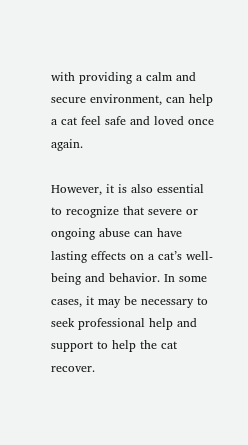with providing a calm and secure environment, can help a cat feel safe and loved once again.

However, it is also essential to recognize that severe or ongoing abuse can have lasting effects on a cat’s well-being and behavior. In some cases, it may be necessary to seek professional help and support to help the cat recover.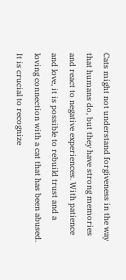Cats might not understand forgiveness in the way that humans do, but they have strong memories and react to negative experiences. With patience and love, it is possible to rebuild trust and a loving connection with a cat that has been abused. It is crucial to recognize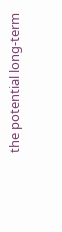the potential long-term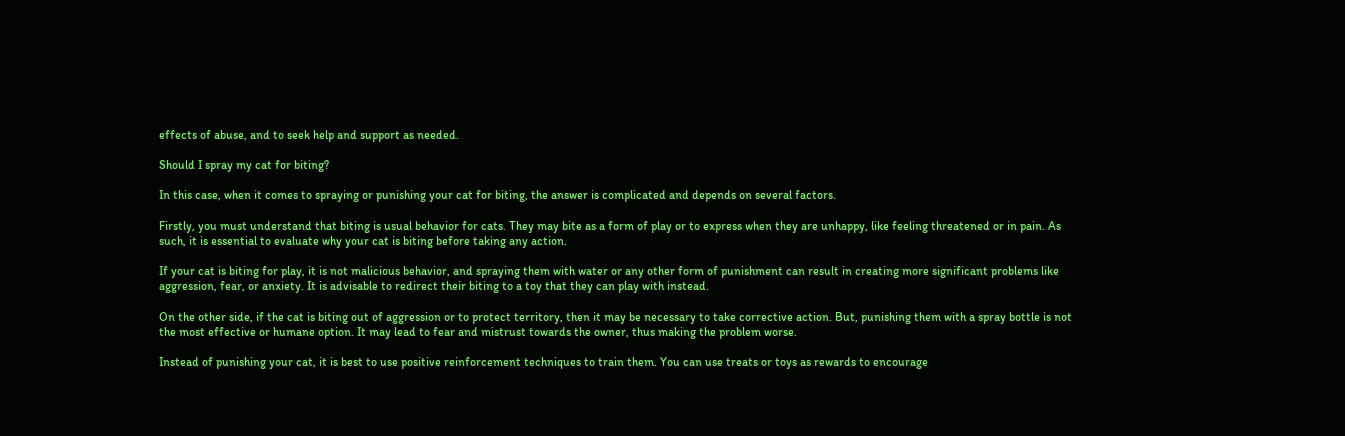effects of abuse, and to seek help and support as needed.

Should I spray my cat for biting?

In this case, when it comes to spraying or punishing your cat for biting, the answer is complicated and depends on several factors.

Firstly, you must understand that biting is usual behavior for cats. They may bite as a form of play or to express when they are unhappy, like feeling threatened or in pain. As such, it is essential to evaluate why your cat is biting before taking any action.

If your cat is biting for play, it is not malicious behavior, and spraying them with water or any other form of punishment can result in creating more significant problems like aggression, fear, or anxiety. It is advisable to redirect their biting to a toy that they can play with instead.

On the other side, if the cat is biting out of aggression or to protect territory, then it may be necessary to take corrective action. But, punishing them with a spray bottle is not the most effective or humane option. It may lead to fear and mistrust towards the owner, thus making the problem worse.

Instead of punishing your cat, it is best to use positive reinforcement techniques to train them. You can use treats or toys as rewards to encourage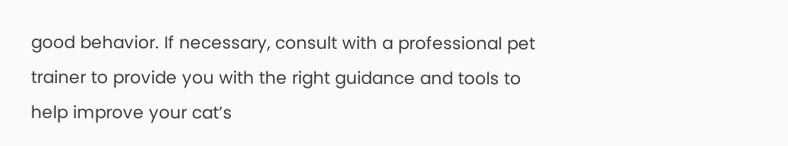good behavior. If necessary, consult with a professional pet trainer to provide you with the right guidance and tools to help improve your cat’s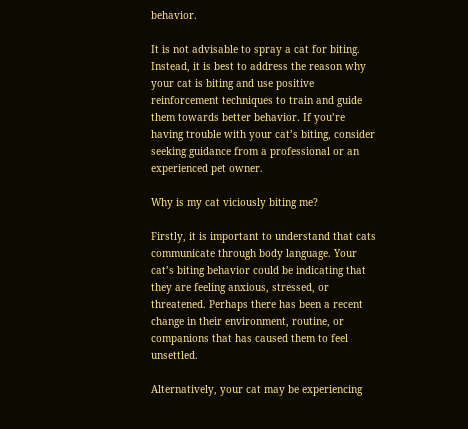behavior.

It is not advisable to spray a cat for biting. Instead, it is best to address the reason why your cat is biting and use positive reinforcement techniques to train and guide them towards better behavior. If you’re having trouble with your cat’s biting, consider seeking guidance from a professional or an experienced pet owner.

Why is my cat viciously biting me?

Firstly, it is important to understand that cats communicate through body language. Your cat’s biting behavior could be indicating that they are feeling anxious, stressed, or threatened. Perhaps there has been a recent change in their environment, routine, or companions that has caused them to feel unsettled.

Alternatively, your cat may be experiencing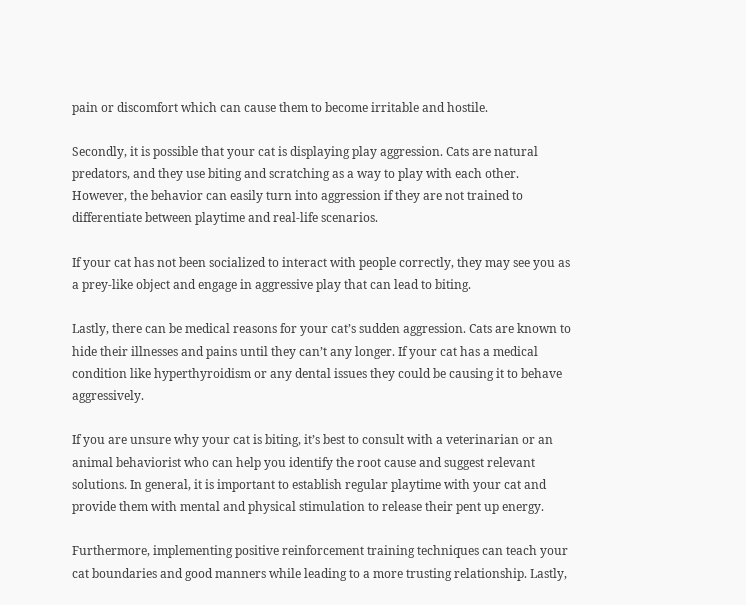pain or discomfort which can cause them to become irritable and hostile.

Secondly, it is possible that your cat is displaying play aggression. Cats are natural predators, and they use biting and scratching as a way to play with each other. However, the behavior can easily turn into aggression if they are not trained to differentiate between playtime and real-life scenarios.

If your cat has not been socialized to interact with people correctly, they may see you as a prey-like object and engage in aggressive play that can lead to biting.

Lastly, there can be medical reasons for your cat’s sudden aggression. Cats are known to hide their illnesses and pains until they can’t any longer. If your cat has a medical condition like hyperthyroidism or any dental issues they could be causing it to behave aggressively.

If you are unsure why your cat is biting, it’s best to consult with a veterinarian or an animal behaviorist who can help you identify the root cause and suggest relevant solutions. In general, it is important to establish regular playtime with your cat and provide them with mental and physical stimulation to release their pent up energy.

Furthermore, implementing positive reinforcement training techniques can teach your cat boundaries and good manners while leading to a more trusting relationship. Lastly,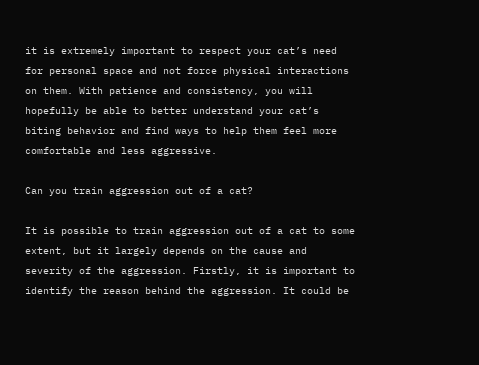it is extremely important to respect your cat’s need for personal space and not force physical interactions on them. With patience and consistency, you will hopefully be able to better understand your cat’s biting behavior and find ways to help them feel more comfortable and less aggressive.

Can you train aggression out of a cat?

It is possible to train aggression out of a cat to some extent, but it largely depends on the cause and severity of the aggression. Firstly, it is important to identify the reason behind the aggression. It could be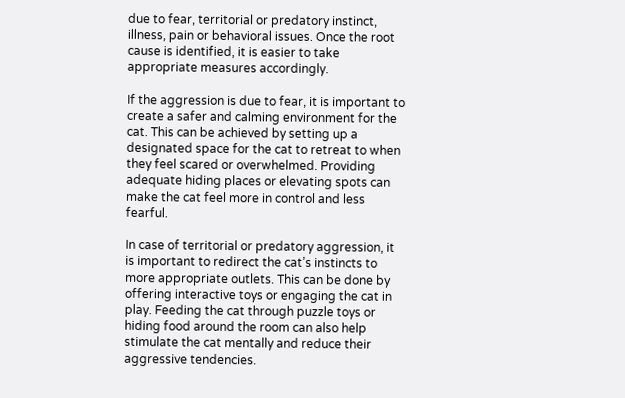due to fear, territorial or predatory instinct, illness, pain or behavioral issues. Once the root cause is identified, it is easier to take appropriate measures accordingly.

If the aggression is due to fear, it is important to create a safer and calming environment for the cat. This can be achieved by setting up a designated space for the cat to retreat to when they feel scared or overwhelmed. Providing adequate hiding places or elevating spots can make the cat feel more in control and less fearful.

In case of territorial or predatory aggression, it is important to redirect the cat’s instincts to more appropriate outlets. This can be done by offering interactive toys or engaging the cat in play. Feeding the cat through puzzle toys or hiding food around the room can also help stimulate the cat mentally and reduce their aggressive tendencies.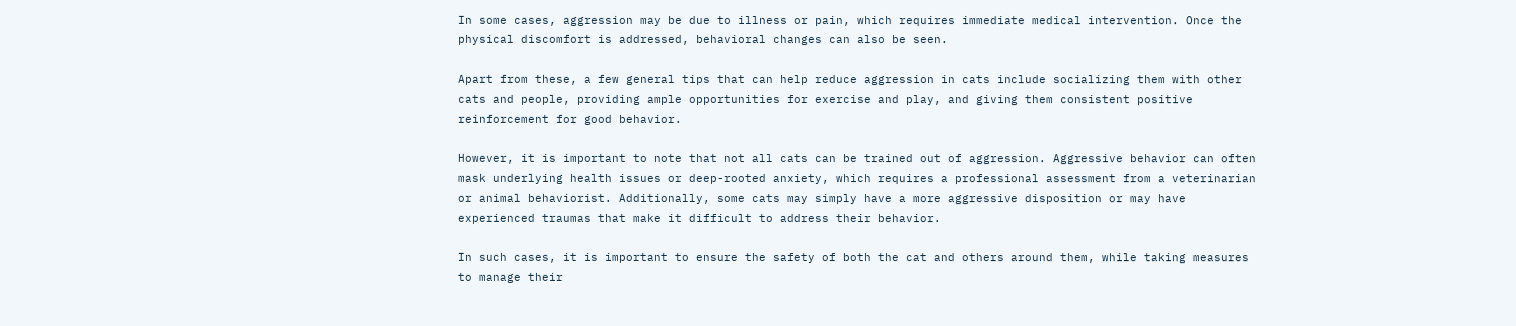In some cases, aggression may be due to illness or pain, which requires immediate medical intervention. Once the physical discomfort is addressed, behavioral changes can also be seen.

Apart from these, a few general tips that can help reduce aggression in cats include socializing them with other cats and people, providing ample opportunities for exercise and play, and giving them consistent positive reinforcement for good behavior.

However, it is important to note that not all cats can be trained out of aggression. Aggressive behavior can often mask underlying health issues or deep-rooted anxiety, which requires a professional assessment from a veterinarian or animal behaviorist. Additionally, some cats may simply have a more aggressive disposition or may have experienced traumas that make it difficult to address their behavior.

In such cases, it is important to ensure the safety of both the cat and others around them, while taking measures to manage their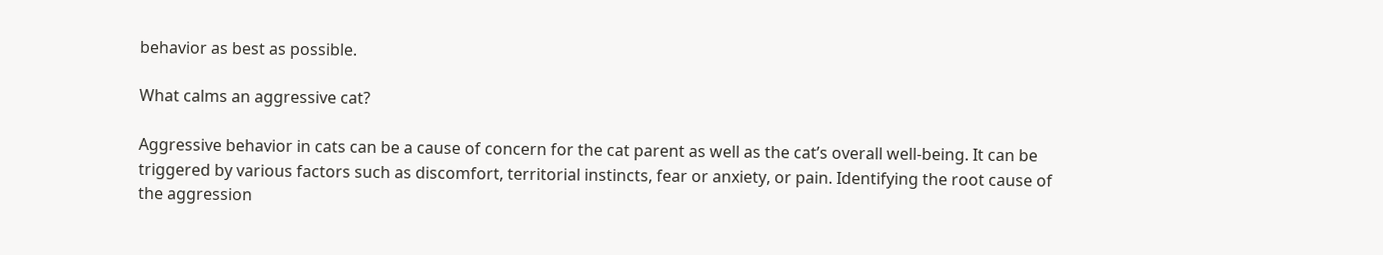behavior as best as possible.

What calms an aggressive cat?

Aggressive behavior in cats can be a cause of concern for the cat parent as well as the cat’s overall well-being. It can be triggered by various factors such as discomfort, territorial instincts, fear or anxiety, or pain. Identifying the root cause of the aggression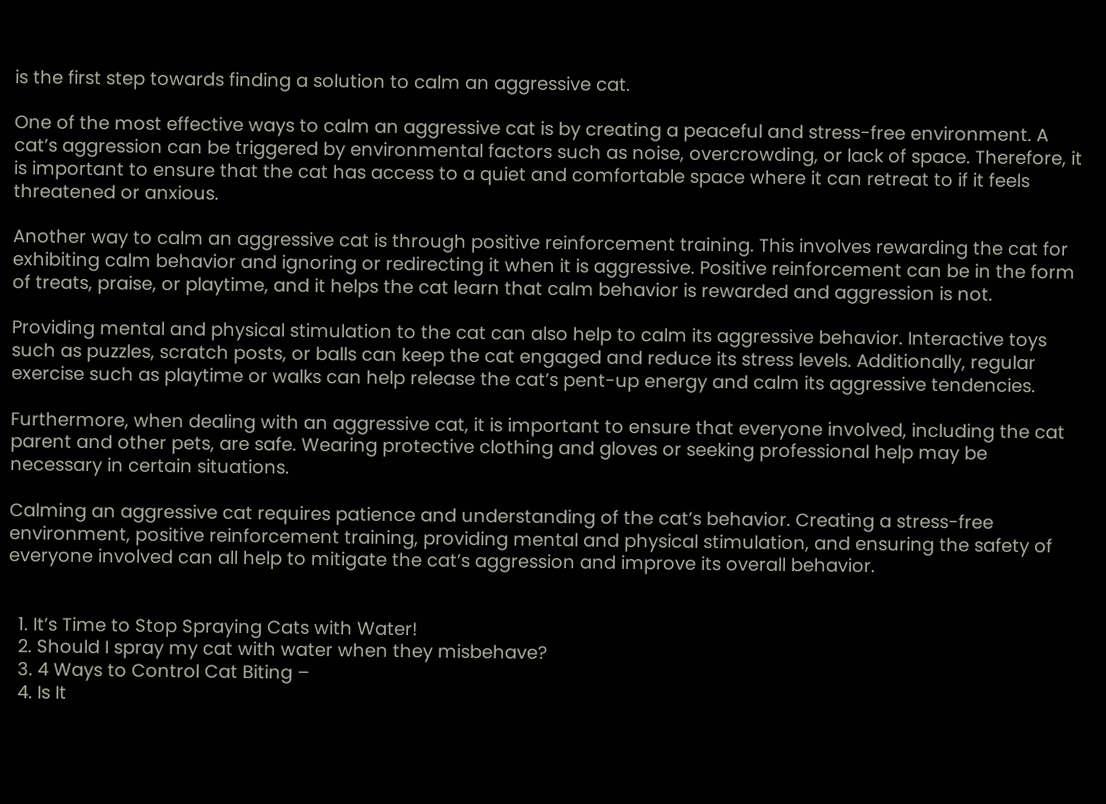is the first step towards finding a solution to calm an aggressive cat.

One of the most effective ways to calm an aggressive cat is by creating a peaceful and stress-free environment. A cat’s aggression can be triggered by environmental factors such as noise, overcrowding, or lack of space. Therefore, it is important to ensure that the cat has access to a quiet and comfortable space where it can retreat to if it feels threatened or anxious.

Another way to calm an aggressive cat is through positive reinforcement training. This involves rewarding the cat for exhibiting calm behavior and ignoring or redirecting it when it is aggressive. Positive reinforcement can be in the form of treats, praise, or playtime, and it helps the cat learn that calm behavior is rewarded and aggression is not.

Providing mental and physical stimulation to the cat can also help to calm its aggressive behavior. Interactive toys such as puzzles, scratch posts, or balls can keep the cat engaged and reduce its stress levels. Additionally, regular exercise such as playtime or walks can help release the cat’s pent-up energy and calm its aggressive tendencies.

Furthermore, when dealing with an aggressive cat, it is important to ensure that everyone involved, including the cat parent and other pets, are safe. Wearing protective clothing and gloves or seeking professional help may be necessary in certain situations.

Calming an aggressive cat requires patience and understanding of the cat’s behavior. Creating a stress-free environment, positive reinforcement training, providing mental and physical stimulation, and ensuring the safety of everyone involved can all help to mitigate the cat’s aggression and improve its overall behavior.


  1. It’s Time to Stop Spraying Cats with Water!
  2. Should I spray my cat with water when they misbehave?
  3. 4 Ways to Control Cat Biting –
  4. Is It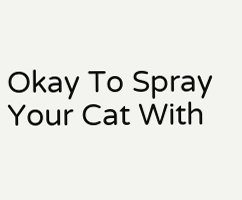Okay To Spray Your Cat With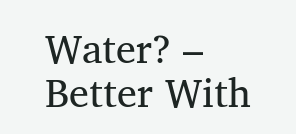Water? – Better With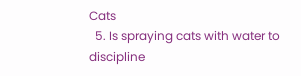Cats
  5. Is spraying cats with water to discipline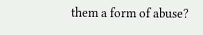them a form of abuse?